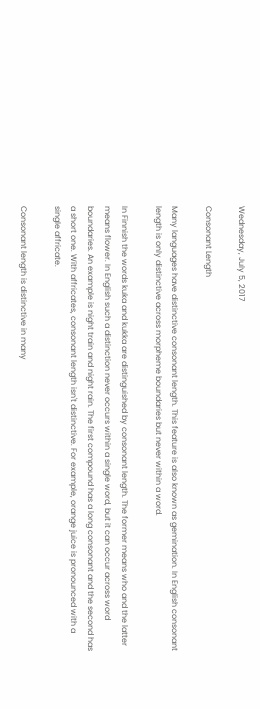Wednesday, July 5, 2017

Consonant Length

Many languages have distinctive consonant length. This feature is also known as gemination. In English consonant length is only distinctive across morpheme boundaries but never within a word.

In Finnish the words kuka and kukka are distinguished by consonant length. The former means who and the latter means flower. In English such a distinction never occurs within a single word, but it can occur across word boundaries. An example is night train and night rain. The first compound has a long consonant and the second has a short one. With affricates, consonant length isn't distinctive. For example, orange juice is pronounced with a single affricate.

Consonant length is distinctive in many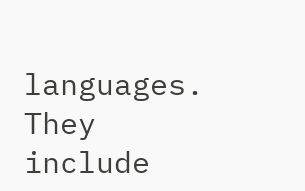languages. They include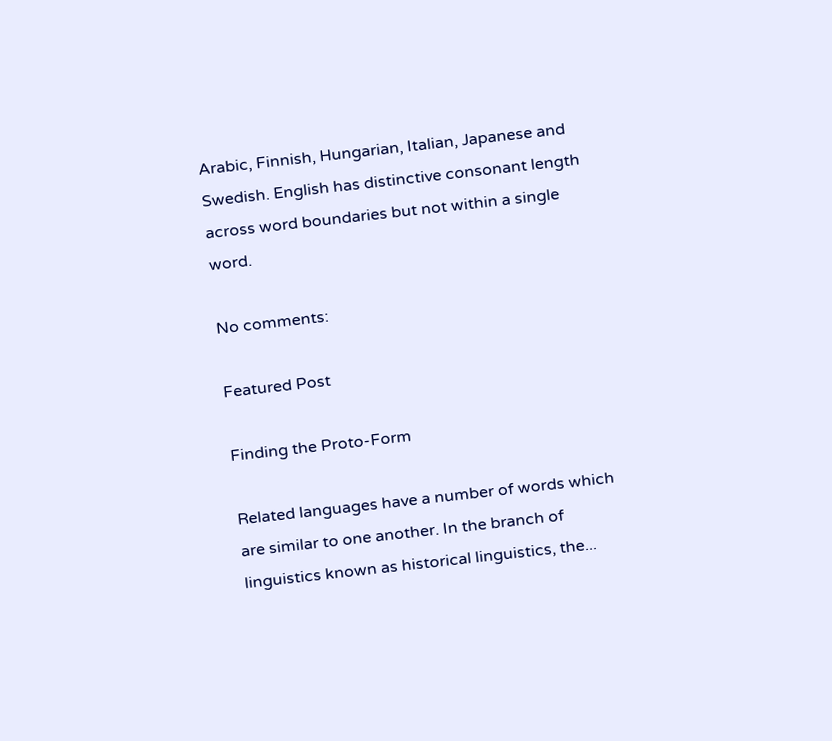Arabic, Finnish, Hungarian, Italian, Japanese and Swedish. English has distinctive consonant length across word boundaries but not within a single word.

No comments:

Featured Post

Finding the Proto-Form

Related languages have a number of words which are similar to one another. In the branch of linguistics known as historical linguistics, the...